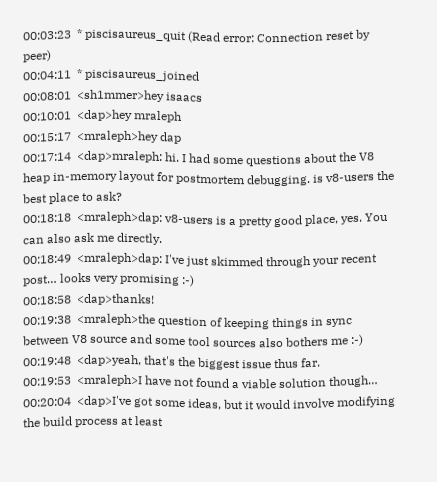00:03:23  * piscisaureus_quit (Read error: Connection reset by peer)
00:04:11  * piscisaureus_joined
00:08:01  <sh1mmer>hey isaacs
00:10:01  <dap>hey mraleph
00:15:17  <mraleph>hey dap
00:17:14  <dap>mraleph: hi. I had some questions about the V8 heap in-memory layout for postmortem debugging. is v8-users the best place to ask?
00:18:18  <mraleph>dap: v8-users is a pretty good place, yes. You can also ask me directly.
00:18:49  <mraleph>dap: I've just skimmed through your recent post… looks very promising :-)
00:18:58  <dap>thanks!
00:19:38  <mraleph>the question of keeping things in sync between V8 source and some tool sources also bothers me :-)
00:19:48  <dap>yeah, that's the biggest issue thus far.
00:19:53  <mraleph>I have not found a viable solution though…
00:20:04  <dap>I've got some ideas, but it would involve modifying the build process at least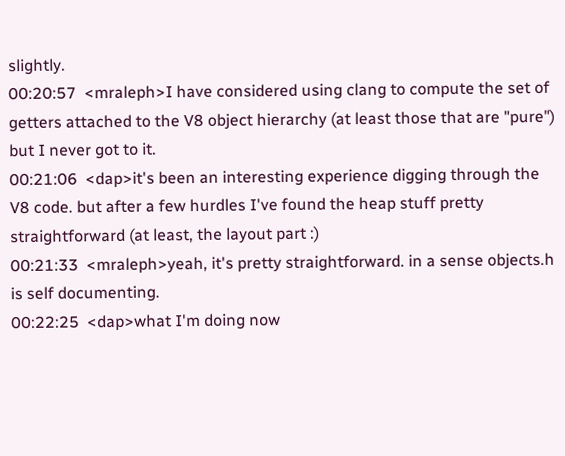slightly.
00:20:57  <mraleph>I have considered using clang to compute the set of getters attached to the V8 object hierarchy (at least those that are "pure") but I never got to it.
00:21:06  <dap>it's been an interesting experience digging through the V8 code. but after a few hurdles I've found the heap stuff pretty straightforward (at least, the layout part :)
00:21:33  <mraleph>yeah, it's pretty straightforward. in a sense objects.h is self documenting.
00:22:25  <dap>what I'm doing now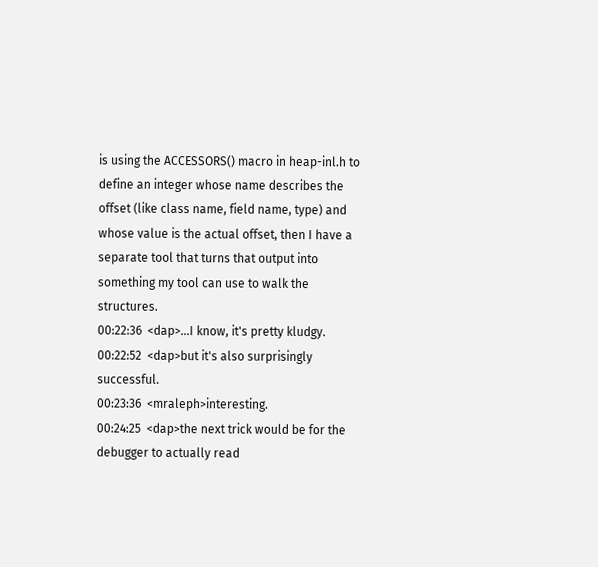is using the ACCESSORS() macro in heap-inl.h to define an integer whose name describes the offset (like class name, field name, type) and whose value is the actual offset, then I have a separate tool that turns that output into something my tool can use to walk the structures.
00:22:36  <dap>…I know, it's pretty kludgy.
00:22:52  <dap>but it's also surprisingly successful.
00:23:36  <mraleph>interesting.
00:24:25  <dap>the next trick would be for the debugger to actually read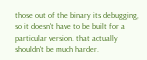those out of the binary its debugging, so it doesn't have to be built for a particular version. that actually shouldn't be much harder.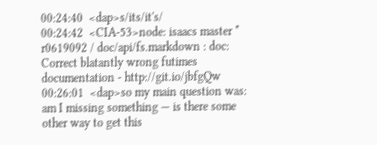00:24:40  <dap>s/its/it's/
00:24:42  <CIA-53>node: isaacs master * r0619092 / doc/api/fs.markdown : doc: Correct blatantly wrong futimes documentation - http://git.io/jbfgQw
00:26:01  <dap>so my main question was: am I missing something — is there some other way to get this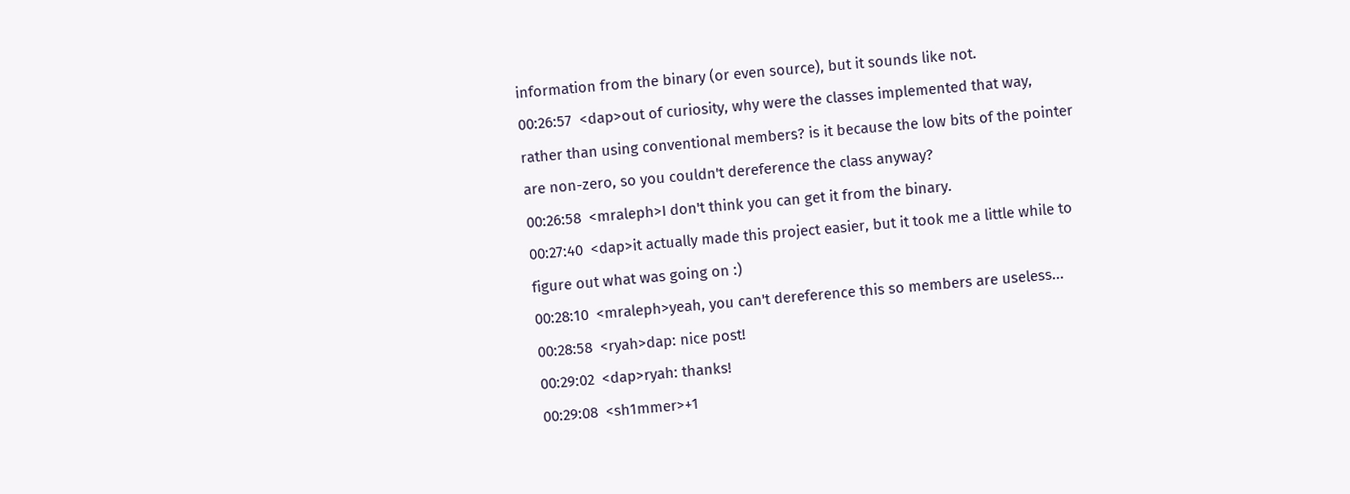information from the binary (or even source), but it sounds like not.
00:26:57  <dap>out of curiosity, why were the classes implemented that way, rather than using conventional members? is it because the low bits of the pointer are non-zero, so you couldn't dereference the class anyway?
00:26:58  <mraleph>I don't think you can get it from the binary.
00:27:40  <dap>it actually made this project easier, but it took me a little while to figure out what was going on :)
00:28:10  <mraleph>yeah, you can't dereference this so members are useless...
00:28:58  <ryah>dap: nice post!
00:29:02  <dap>ryah: thanks!
00:29:08  <sh1mmer>+1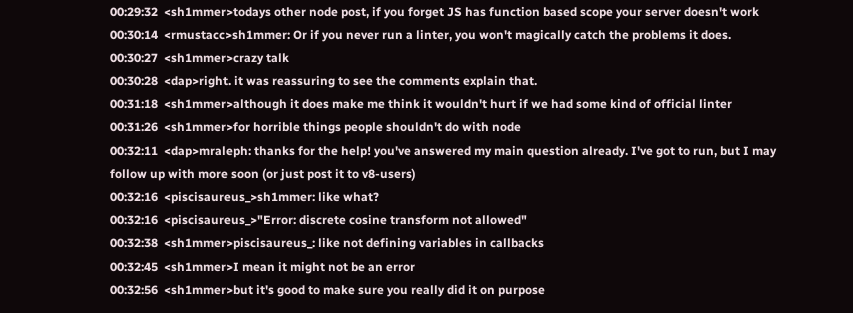00:29:32  <sh1mmer>todays other node post, if you forget JS has function based scope your server doesn't work
00:30:14  <rmustacc>sh1mmer: Or if you never run a linter, you won't magically catch the problems it does.
00:30:27  <sh1mmer>crazy talk
00:30:28  <dap>right. it was reassuring to see the comments explain that.
00:31:18  <sh1mmer>although it does make me think it wouldn't hurt if we had some kind of official linter
00:31:26  <sh1mmer>for horrible things people shouldn't do with node
00:32:11  <dap>mraleph: thanks for the help! you've answered my main question already. I've got to run, but I may follow up with more soon (or just post it to v8-users)
00:32:16  <piscisaureus_>sh1mmer: like what?
00:32:16  <piscisaureus_>"Error: discrete cosine transform not allowed"
00:32:38  <sh1mmer>piscisaureus_: like not defining variables in callbacks
00:32:45  <sh1mmer>I mean it might not be an error
00:32:56  <sh1mmer>but it's good to make sure you really did it on purpose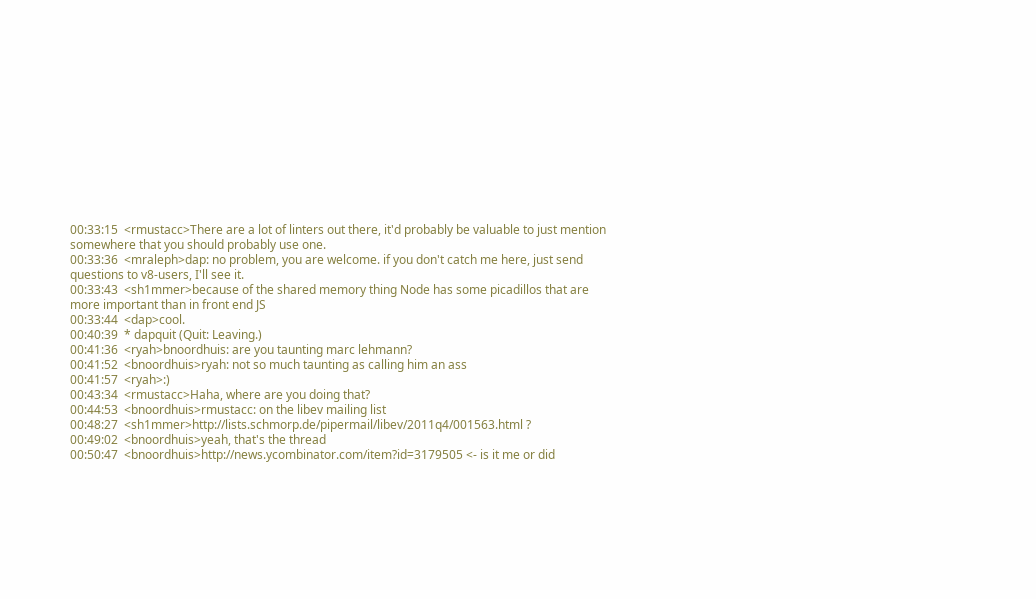00:33:15  <rmustacc>There are a lot of linters out there, it'd probably be valuable to just mention somewhere that you should probably use one.
00:33:36  <mraleph>dap: no problem, you are welcome. if you don't catch me here, just send questions to v8-users, I'll see it.
00:33:43  <sh1mmer>because of the shared memory thing Node has some picadillos that are more important than in front end JS
00:33:44  <dap>cool.
00:40:39  * dapquit (Quit: Leaving.)
00:41:36  <ryah>bnoordhuis: are you taunting marc lehmann?
00:41:52  <bnoordhuis>ryah: not so much taunting as calling him an ass
00:41:57  <ryah>:)
00:43:34  <rmustacc>Haha, where are you doing that?
00:44:53  <bnoordhuis>rmustacc: on the libev mailing list
00:48:27  <sh1mmer>http://lists.schmorp.de/pipermail/libev/2011q4/001563.html ?
00:49:02  <bnoordhuis>yeah, that's the thread
00:50:47  <bnoordhuis>http://news.ycombinator.com/item?id=3179505 <- is it me or did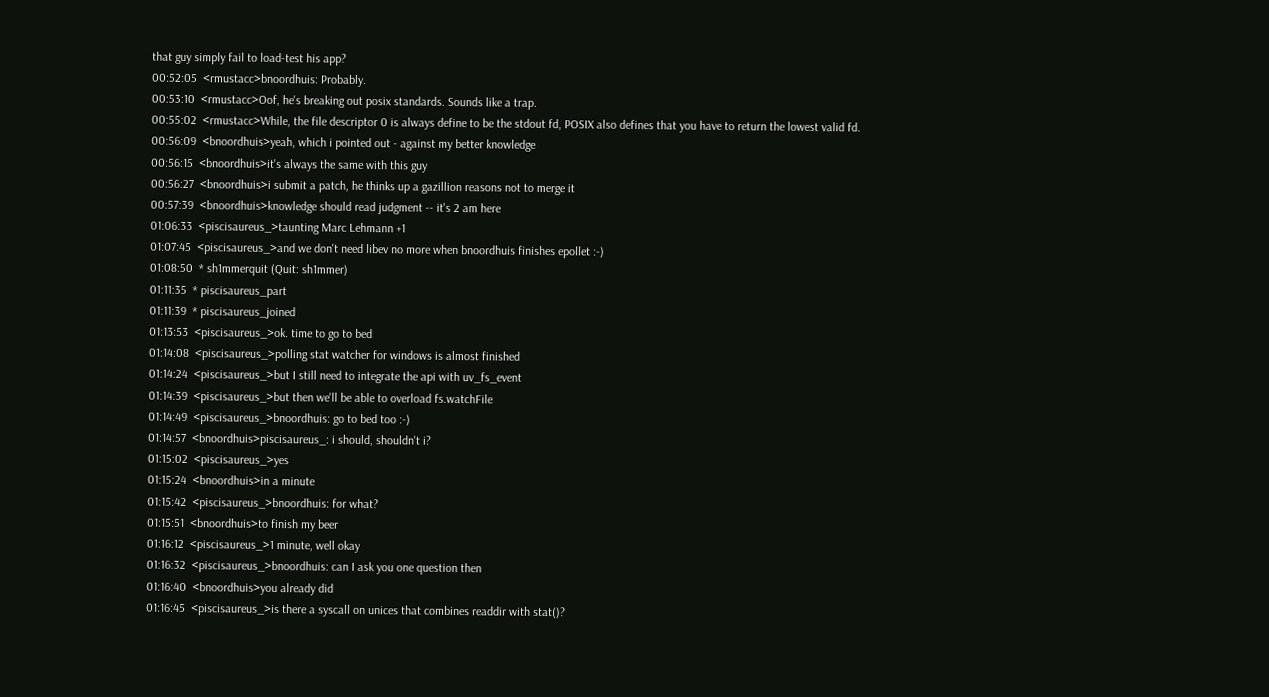that guy simply fail to load-test his app?
00:52:05  <rmustacc>bnoordhuis: Probably.
00:53:10  <rmustacc>Oof, he's breaking out posix standards. Sounds like a trap.
00:55:02  <rmustacc>While, the file descriptor 0 is always define to be the stdout fd, POSIX also defines that you have to return the lowest valid fd.
00:56:09  <bnoordhuis>yeah, which i pointed out - against my better knowledge
00:56:15  <bnoordhuis>it's always the same with this guy
00:56:27  <bnoordhuis>i submit a patch, he thinks up a gazillion reasons not to merge it
00:57:39  <bnoordhuis>knowledge should read judgment -- it's 2 am here
01:06:33  <piscisaureus_>taunting Marc Lehmann +1
01:07:45  <piscisaureus_>and we don't need libev no more when bnoordhuis finishes epollet :-)
01:08:50  * sh1mmerquit (Quit: sh1mmer)
01:11:35  * piscisaureus_part
01:11:39  * piscisaureus_joined
01:13:53  <piscisaureus_>ok. time to go to bed
01:14:08  <piscisaureus_>polling stat watcher for windows is almost finished
01:14:24  <piscisaureus_>but I still need to integrate the api with uv_fs_event
01:14:39  <piscisaureus_>but then we'll be able to overload fs.watchFile
01:14:49  <piscisaureus_>bnoordhuis: go to bed too :-)
01:14:57  <bnoordhuis>piscisaureus_: i should, shouldn't i?
01:15:02  <piscisaureus_>yes
01:15:24  <bnoordhuis>in a minute
01:15:42  <piscisaureus_>bnoordhuis: for what?
01:15:51  <bnoordhuis>to finish my beer
01:16:12  <piscisaureus_>1 minute, well okay
01:16:32  <piscisaureus_>bnoordhuis: can I ask you one question then
01:16:40  <bnoordhuis>you already did
01:16:45  <piscisaureus_>is there a syscall on unices that combines readdir with stat()?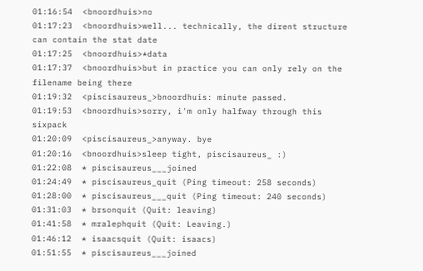01:16:54  <bnoordhuis>no
01:17:23  <bnoordhuis>well... technically, the dirent structure can contain the stat date
01:17:25  <bnoordhuis>*data
01:17:37  <bnoordhuis>but in practice you can only rely on the filename being there
01:19:32  <piscisaureus_>bnoordhuis: minute passed.
01:19:53  <bnoordhuis>sorry, i'm only halfway through this sixpack
01:20:09  <piscisaureus_>anyway. bye
01:20:16  <bnoordhuis>sleep tight, piscisaureus_ :)
01:22:08  * piscisaureus___joined
01:24:49  * piscisaureus_quit (Ping timeout: 258 seconds)
01:28:00  * piscisaureus___quit (Ping timeout: 240 seconds)
01:31:03  * brsonquit (Quit: leaving)
01:41:58  * mralephquit (Quit: Leaving.)
01:46:12  * isaacsquit (Quit: isaacs)
01:51:55  * piscisaureus___joined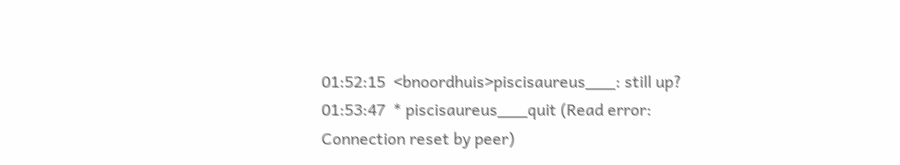01:52:15  <bnoordhuis>piscisaureus___: still up?
01:53:47  * piscisaureus___quit (Read error: Connection reset by peer)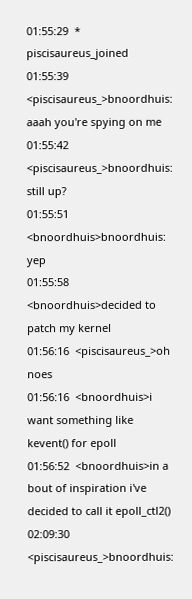01:55:29  * piscisaureus_joined
01:55:39  <piscisaureus_>bnoordhuis: aaah you're spying on me
01:55:42  <piscisaureus_>bnoordhuis: still up?
01:55:51  <bnoordhuis>bnoordhuis: yep
01:55:58  <bnoordhuis>decided to patch my kernel
01:56:16  <piscisaureus_>oh noes
01:56:16  <bnoordhuis>i want something like kevent() for epoll
01:56:52  <bnoordhuis>in a bout of inspiration i've decided to call it epoll_ctl2()
02:09:30  <piscisaureus_>bnoordhuis: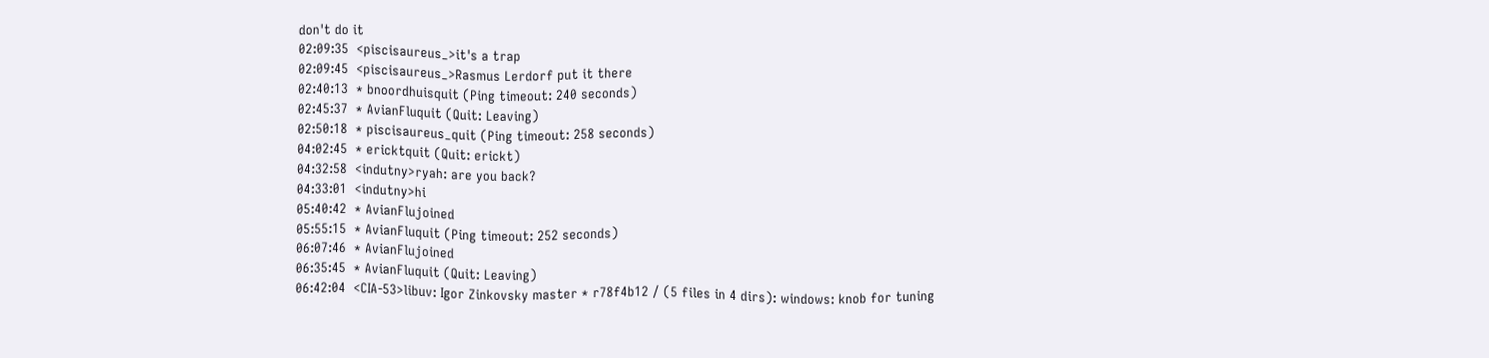don't do it
02:09:35  <piscisaureus_>it's a trap
02:09:45  <piscisaureus_>Rasmus Lerdorf put it there
02:40:13  * bnoordhuisquit (Ping timeout: 240 seconds)
02:45:37  * AvianFluquit (Quit: Leaving)
02:50:18  * piscisaureus_quit (Ping timeout: 258 seconds)
04:02:45  * ericktquit (Quit: erickt)
04:32:58  <indutny>ryah: are you back?
04:33:01  <indutny>hi
05:40:42  * AvianFlujoined
05:55:15  * AvianFluquit (Ping timeout: 252 seconds)
06:07:46  * AvianFlujoined
06:35:45  * AvianFluquit (Quit: Leaving)
06:42:04  <CIA-53>libuv: Igor Zinkovsky master * r78f4b12 / (5 files in 4 dirs): windows: knob for tuning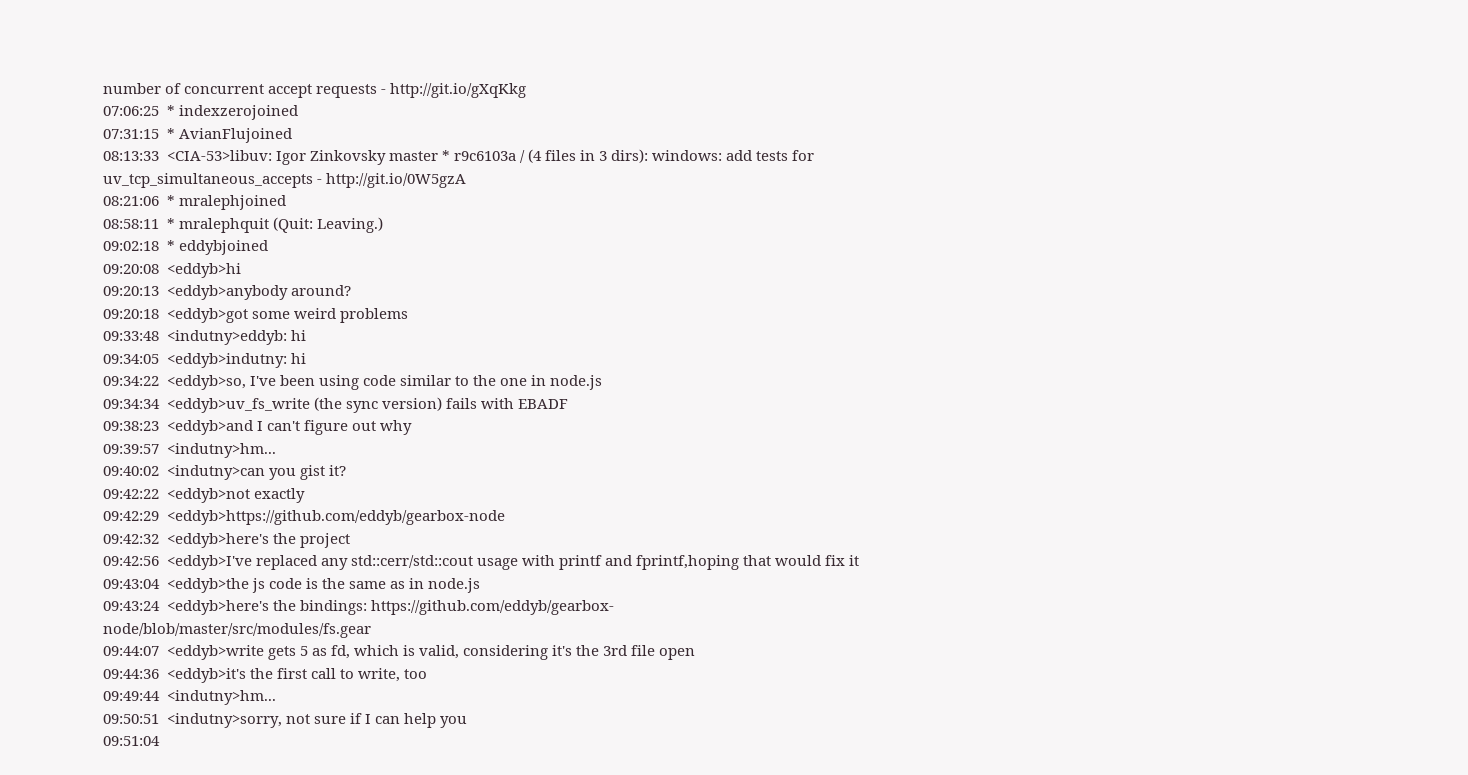number of concurrent accept requests - http://git.io/gXqKkg
07:06:25  * indexzerojoined
07:31:15  * AvianFlujoined
08:13:33  <CIA-53>libuv: Igor Zinkovsky master * r9c6103a / (4 files in 3 dirs): windows: add tests for uv_tcp_simultaneous_accepts - http://git.io/0W5gzA
08:21:06  * mralephjoined
08:58:11  * mralephquit (Quit: Leaving.)
09:02:18  * eddybjoined
09:20:08  <eddyb>hi
09:20:13  <eddyb>anybody around?
09:20:18  <eddyb>got some weird problems
09:33:48  <indutny>eddyb: hi
09:34:05  <eddyb>indutny: hi
09:34:22  <eddyb>so, I've been using code similar to the one in node.js
09:34:34  <eddyb>uv_fs_write (the sync version) fails with EBADF
09:38:23  <eddyb>and I can't figure out why
09:39:57  <indutny>hm...
09:40:02  <indutny>can you gist it?
09:42:22  <eddyb>not exactly
09:42:29  <eddyb>https://github.com/eddyb/gearbox-node
09:42:32  <eddyb>here's the project
09:42:56  <eddyb>I've replaced any std::cerr/std::cout usage with printf and fprintf,hoping that would fix it
09:43:04  <eddyb>the js code is the same as in node.js
09:43:24  <eddyb>here's the bindings: https://github.com/eddyb/gearbox-node/blob/master/src/modules/fs.gear
09:44:07  <eddyb>write gets 5 as fd, which is valid, considering it's the 3rd file open
09:44:36  <eddyb>it's the first call to write, too
09:49:44  <indutny>hm...
09:50:51  <indutny>sorry, not sure if I can help you
09:51:04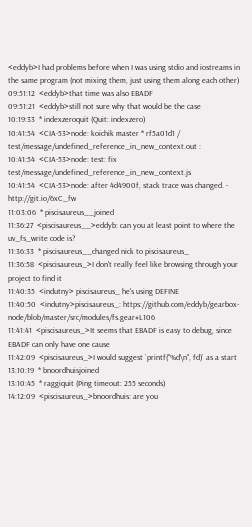<eddyb>I had problems before when I was using stdio and iostreams in the same program (not mixing them, just using them along each other)
09:51:12  <eddyb>that time was also EBADF
09:51:21  <eddyb>still not sure why that would be the case
10:19:33  * indexzeroquit (Quit: indexzero)
10:41:54  <CIA-53>node: koichik master * rf5a01d1 / test/message/undefined_reference_in_new_context.out :
10:41:54  <CIA-53>node: test: fix test/message/undefined_reference_in_new_context.js
10:41:54  <CIA-53>node: after 4d4900f, stack trace was changed. - http://git.io/6xC_fw
11:03:06  * piscisaureus__joined
11:36:27  <piscisaureus__>eddyb: can you at least point to where the uv_fs_write code is?
11:36:33  * piscisaureus__changed nick to piscisaureus_
11:36:58  <piscisaureus_>I don't really feel like browsing through your project to find it
11:40:35  <indutny> piscisaureus_ he's using DEFINE
11:40:50  <indutny>piscisaureus_: https://github.com/eddyb/gearbox-node/blob/master/src/modules/fs.gear#L106
11:41:41  <piscisaureus_>It seems that EBADF is easy to debug, since EBADF can only have one cause
11:42:09  <piscisaureus_>I would suggest `printf("%d\n", fd)` as a start
13:10:19  * bnoordhuisjoined
13:10:45  * raggiquit (Ping timeout: 255 seconds)
14:12:09  <piscisaureus_>bnoordhuis: are you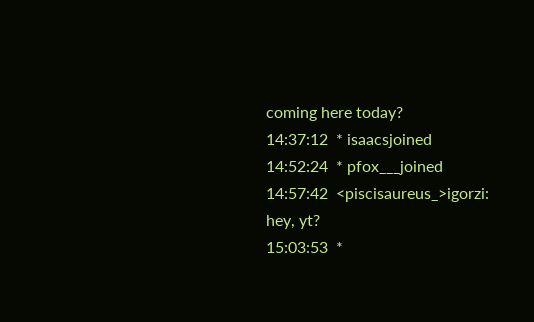coming here today?
14:37:12  * isaacsjoined
14:52:24  * pfox___joined
14:57:42  <piscisaureus_>igorzi: hey, yt?
15:03:53  *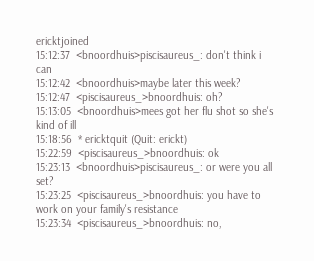ericktjoined
15:12:37  <bnoordhuis>piscisaureus_: don't think i can
15:12:42  <bnoordhuis>maybe later this week?
15:12:47  <piscisaureus_>bnoordhuis: oh?
15:13:05  <bnoordhuis>mees got her flu shot so she's kind of ill
15:18:56  * ericktquit (Quit: erickt)
15:22:59  <piscisaureus_>bnoordhuis: ok
15:23:13  <bnoordhuis>piscisaureus_: or were you all set?
15:23:25  <piscisaureus_>bnoordhuis: you have to work on your family's resistance
15:23:34  <piscisaureus_>bnoordhuis: no,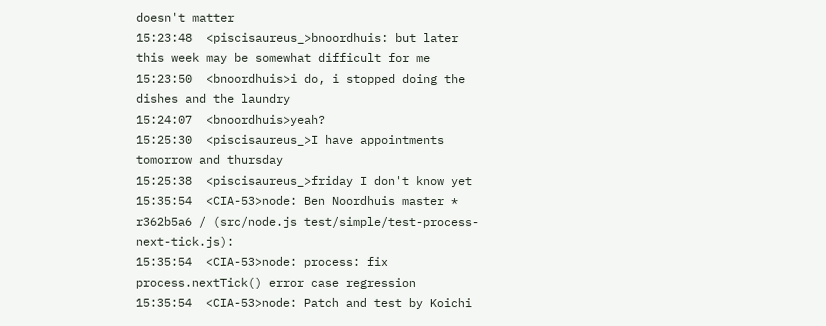doesn't matter
15:23:48  <piscisaureus_>bnoordhuis: but later this week may be somewhat difficult for me
15:23:50  <bnoordhuis>i do, i stopped doing the dishes and the laundry
15:24:07  <bnoordhuis>yeah?
15:25:30  <piscisaureus_>I have appointments tomorrow and thursday
15:25:38  <piscisaureus_>friday I don't know yet
15:35:54  <CIA-53>node: Ben Noordhuis master * r362b5a6 / (src/node.js test/simple/test-process-next-tick.js):
15:35:54  <CIA-53>node: process: fix process.nextTick() error case regression
15:35:54  <CIA-53>node: Patch and test by Koichi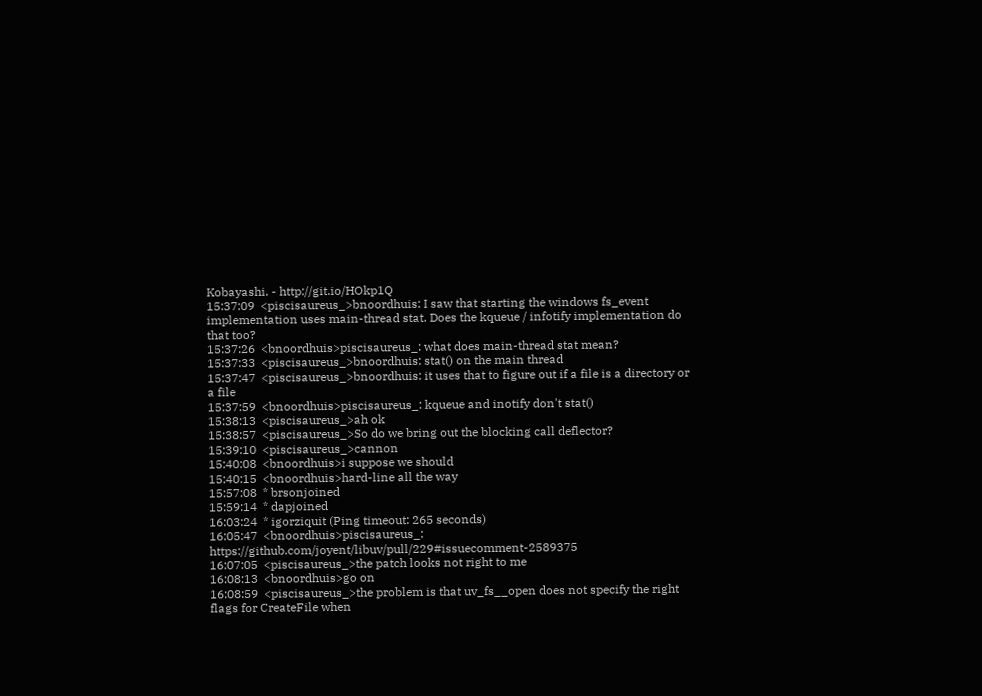Kobayashi. - http://git.io/HOkp1Q
15:37:09  <piscisaureus_>bnoordhuis: I saw that starting the windows fs_event implementation uses main-thread stat. Does the kqueue / infotify implementation do that too?
15:37:26  <bnoordhuis>piscisaureus_: what does main-thread stat mean?
15:37:33  <piscisaureus_>bnoordhuis: stat() on the main thread
15:37:47  <piscisaureus_>bnoordhuis: it uses that to figure out if a file is a directory or a file
15:37:59  <bnoordhuis>piscisaureus_: kqueue and inotify don't stat()
15:38:13  <piscisaureus_>ah ok
15:38:57  <piscisaureus_>So do we bring out the blocking call deflector?
15:39:10  <piscisaureus_>cannon
15:40:08  <bnoordhuis>i suppose we should
15:40:15  <bnoordhuis>hard-line all the way
15:57:08  * brsonjoined
15:59:14  * dapjoined
16:03:24  * igorziquit (Ping timeout: 265 seconds)
16:05:47  <bnoordhuis>piscisaureus_: https://github.com/joyent/libuv/pull/229#issuecomment-2589375
16:07:05  <piscisaureus_>the patch looks not right to me
16:08:13  <bnoordhuis>go on
16:08:59  <piscisaureus_>the problem is that uv_fs__open does not specify the right flags for CreateFile when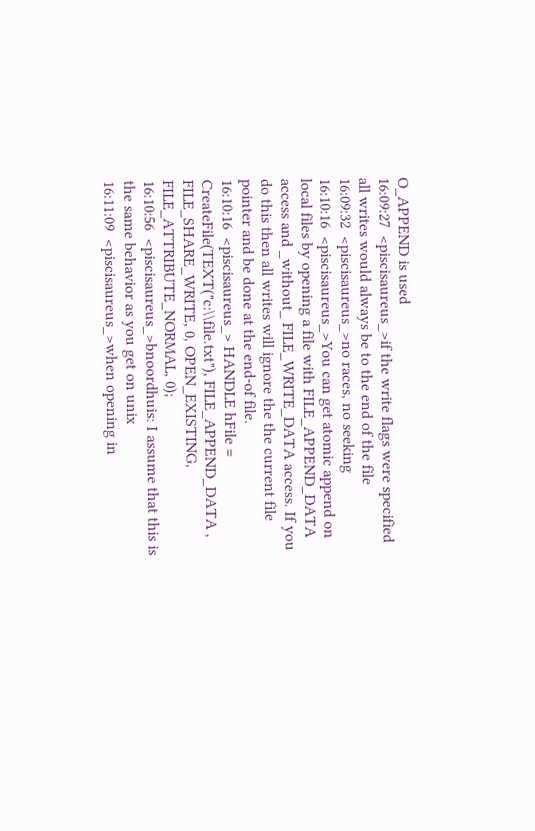O_APPEND is used
16:09:27  <piscisaureus_>if the write flags were specified all writes would always be to the end of the file
16:09:32  <piscisaureus_>no races, no seeking
16:10:16  <piscisaureus_>You can get atomic append on local files by opening a file with FILE_APPEND_DATA access and _without_ FILE_WRITE_DATA access. If you do this then all writes will ignore the the current file pointer and be done at the end-of file.
16:10:16  <piscisaureus_> HANDLE hFile = CreateFile(TEXT("c:\\file.txt"), FILE_APPEND_DATA , FILE_SHARE_WRITE, 0, OPEN_EXISTING, FILE_ATTRIBUTE_NORMAL, 0);
16:10:56  <piscisaureus_>bnoordhuis: I assume that this is the same behavior as you get on unix
16:11:09  <piscisaureus_>when opening in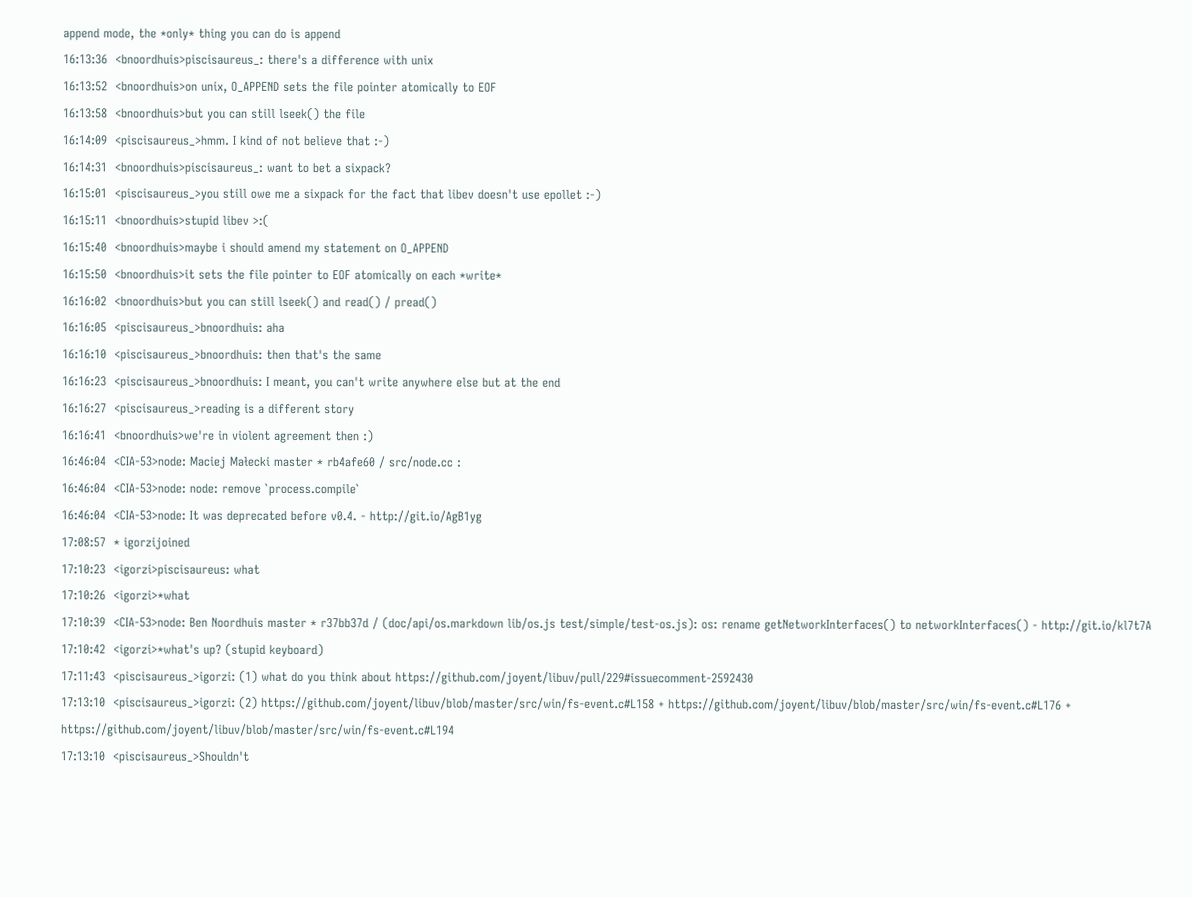append mode, the *only* thing you can do is append
16:13:36  <bnoordhuis>piscisaureus_: there's a difference with unix
16:13:52  <bnoordhuis>on unix, O_APPEND sets the file pointer atomically to EOF
16:13:58  <bnoordhuis>but you can still lseek() the file
16:14:09  <piscisaureus_>hmm. I kind of not believe that :-)
16:14:31  <bnoordhuis>piscisaureus_: want to bet a sixpack?
16:15:01  <piscisaureus_>you still owe me a sixpack for the fact that libev doesn't use epollet :-)
16:15:11  <bnoordhuis>stupid libev >:(
16:15:40  <bnoordhuis>maybe i should amend my statement on O_APPEND
16:15:50  <bnoordhuis>it sets the file pointer to EOF atomically on each *write*
16:16:02  <bnoordhuis>but you can still lseek() and read() / pread()
16:16:05  <piscisaureus_>bnoordhuis: aha
16:16:10  <piscisaureus_>bnoordhuis: then that's the same
16:16:23  <piscisaureus_>bnoordhuis: I meant, you can't write anywhere else but at the end
16:16:27  <piscisaureus_>reading is a different story
16:16:41  <bnoordhuis>we're in violent agreement then :)
16:46:04  <CIA-53>node: Maciej Małecki master * rb4afe60 / src/node.cc :
16:46:04  <CIA-53>node: node: remove `process.compile`
16:46:04  <CIA-53>node: It was deprecated before v0.4. - http://git.io/AgB1yg
17:08:57  * igorzijoined
17:10:23  <igorzi>piscisaureus: what
17:10:26  <igorzi>*what
17:10:39  <CIA-53>node: Ben Noordhuis master * r37bb37d / (doc/api/os.markdown lib/os.js test/simple/test-os.js): os: rename getNetworkInterfaces() to networkInterfaces() - http://git.io/kl7t7A
17:10:42  <igorzi>*what's up? (stupid keyboard)
17:11:43  <piscisaureus_>igorzi: (1) what do you think about https://github.com/joyent/libuv/pull/229#issuecomment-2592430
17:13:10  <piscisaureus_>igorzi: (2) https://github.com/joyent/libuv/blob/master/src/win/fs-event.c#L158 + https://github.com/joyent/libuv/blob/master/src/win/fs-event.c#L176 + https://github.com/joyent/libuv/blob/master/src/win/fs-event.c#L194
17:13:10  <piscisaureus_>Shouldn't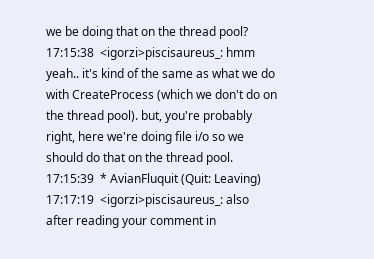we be doing that on the thread pool?
17:15:38  <igorzi>piscisaureus_: hmm yeah.. it's kind of the same as what we do with CreateProcess (which we don't do on the thread pool). but, you're probably right, here we're doing file i/o so we should do that on the thread pool.
17:15:39  * AvianFluquit (Quit: Leaving)
17:17:19  <igorzi>piscisaureus_: also after reading your comment in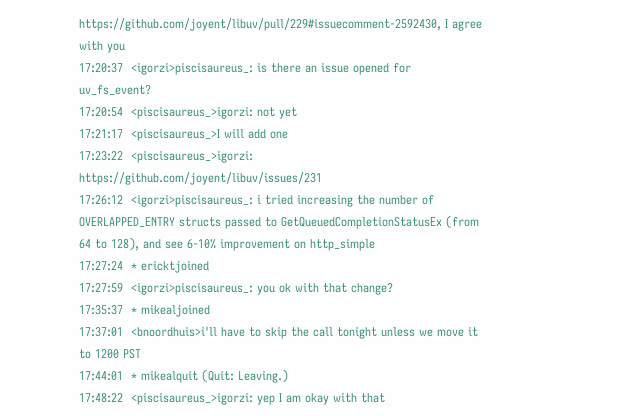https://github.com/joyent/libuv/pull/229#issuecomment-2592430, I agree with you
17:20:37  <igorzi>piscisaureus_: is there an issue opened for uv_fs_event?
17:20:54  <piscisaureus_>igorzi: not yet
17:21:17  <piscisaureus_>I will add one
17:23:22  <piscisaureus_>igorzi: https://github.com/joyent/libuv/issues/231
17:26:12  <igorzi>piscisaureus_: i tried increasing the number of OVERLAPPED_ENTRY structs passed to GetQueuedCompletionStatusEx (from 64 to 128), and see 6-10% improvement on http_simple
17:27:24  * ericktjoined
17:27:59  <igorzi>piscisaureus_: you ok with that change?
17:35:37  * mikealjoined
17:37:01  <bnoordhuis>i'll have to skip the call tonight unless we move it to 1200 PST
17:44:01  * mikealquit (Quit: Leaving.)
17:48:22  <piscisaureus_>igorzi: yep I am okay with that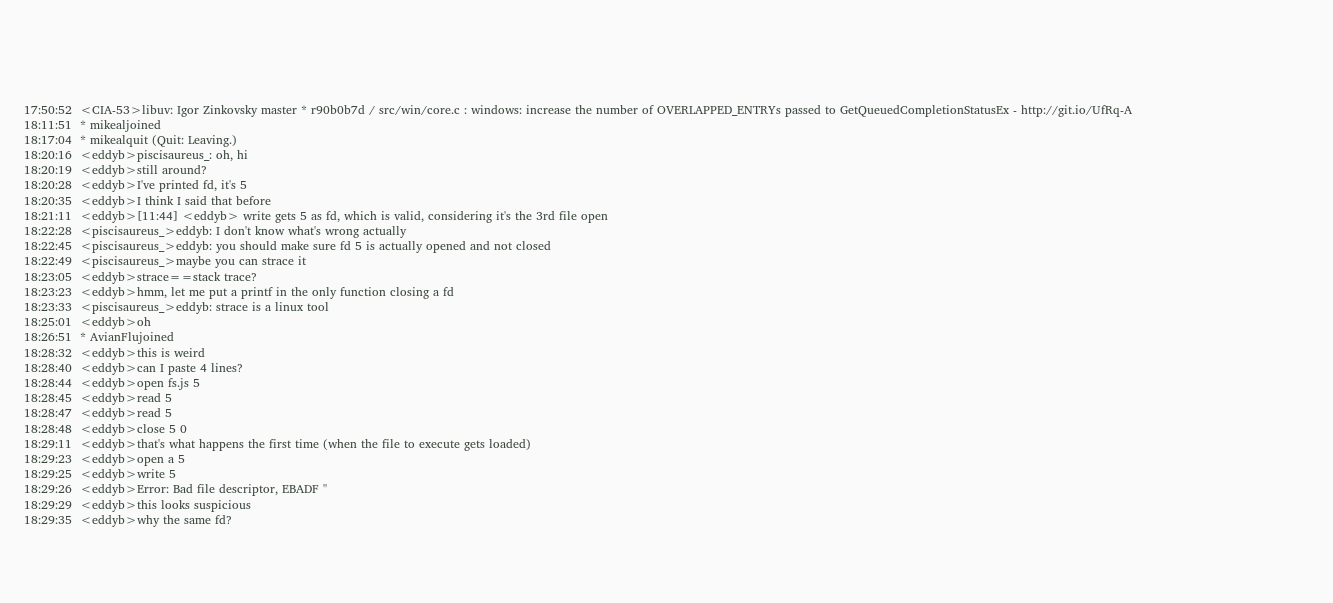17:50:52  <CIA-53>libuv: Igor Zinkovsky master * r90b0b7d / src/win/core.c : windows: increase the number of OVERLAPPED_ENTRYs passed to GetQueuedCompletionStatusEx - http://git.io/UfRq-A
18:11:51  * mikealjoined
18:17:04  * mikealquit (Quit: Leaving.)
18:20:16  <eddyb>piscisaureus_: oh, hi
18:20:19  <eddyb>still around?
18:20:28  <eddyb>I've printed fd, it's 5
18:20:35  <eddyb>I think I said that before
18:21:11  <eddyb>[11:44] <eddyb> write gets 5 as fd, which is valid, considering it's the 3rd file open
18:22:28  <piscisaureus_>eddyb: I don't know what's wrong actually
18:22:45  <piscisaureus_>eddyb: you should make sure fd 5 is actually opened and not closed
18:22:49  <piscisaureus_>maybe you can strace it
18:23:05  <eddyb>strace==stack trace?
18:23:23  <eddyb>hmm, let me put a printf in the only function closing a fd
18:23:33  <piscisaureus_>eddyb: strace is a linux tool
18:25:01  <eddyb>oh
18:26:51  * AvianFlujoined
18:28:32  <eddyb>this is weird
18:28:40  <eddyb>can I paste 4 lines?
18:28:44  <eddyb>open fs.js 5
18:28:45  <eddyb>read 5
18:28:47  <eddyb>read 5
18:28:48  <eddyb>close 5 0
18:29:11  <eddyb>that's what happens the first time (when the file to execute gets loaded)
18:29:23  <eddyb>open a 5
18:29:25  <eddyb>write 5
18:29:26  <eddyb>Error: Bad file descriptor, EBADF ''
18:29:29  <eddyb>this looks suspicious
18:29:35  <eddyb>why the same fd?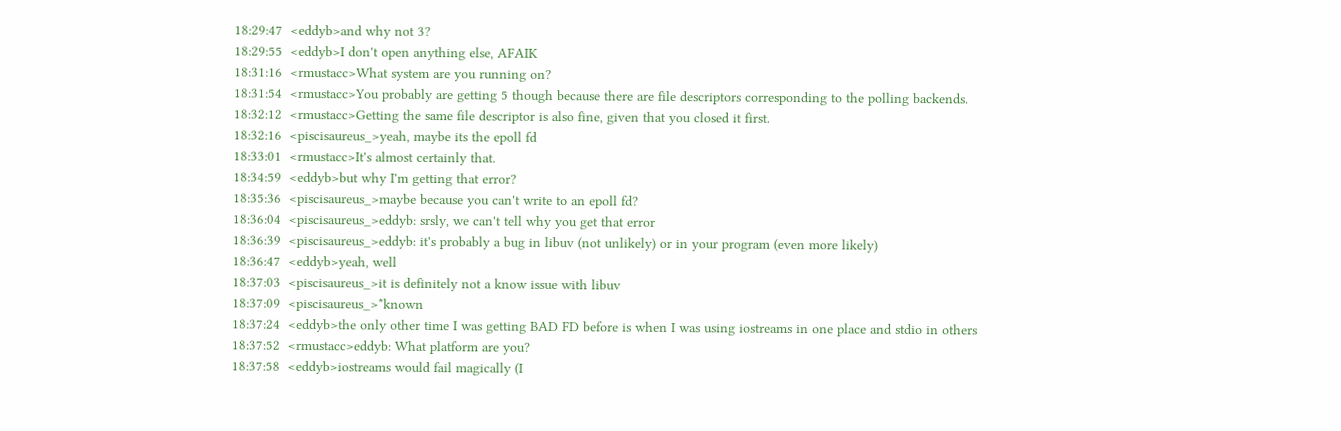18:29:47  <eddyb>and why not 3?
18:29:55  <eddyb>I don't open anything else, AFAIK
18:31:16  <rmustacc>What system are you running on?
18:31:54  <rmustacc>You probably are getting 5 though because there are file descriptors corresponding to the polling backends.
18:32:12  <rmustacc>Getting the same file descriptor is also fine, given that you closed it first.
18:32:16  <piscisaureus_>yeah, maybe its the epoll fd
18:33:01  <rmustacc>It's almost certainly that.
18:34:59  <eddyb>but why I'm getting that error?
18:35:36  <piscisaureus_>maybe because you can't write to an epoll fd?
18:36:04  <piscisaureus_>eddyb: srsly, we can't tell why you get that error
18:36:39  <piscisaureus_>eddyb: it's probably a bug in libuv (not unlikely) or in your program (even more likely)
18:36:47  <eddyb>yeah, well
18:37:03  <piscisaureus_>it is definitely not a know issue with libuv
18:37:09  <piscisaureus_>*known
18:37:24  <eddyb>the only other time I was getting BAD FD before is when I was using iostreams in one place and stdio in others
18:37:52  <rmustacc>eddyb: What platform are you?
18:37:58  <eddyb>iostreams would fail magically (I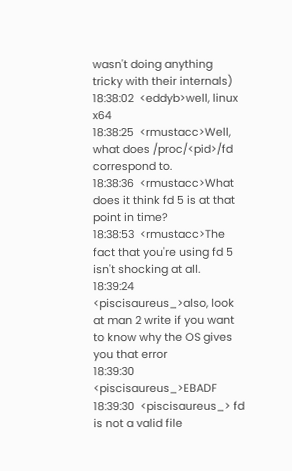wasn't doing anything tricky with their internals)
18:38:02  <eddyb>well, linux x64
18:38:25  <rmustacc>Well, what does /proc/<pid>/fd correspond to.
18:38:36  <rmustacc>What does it think fd 5 is at that point in time?
18:38:53  <rmustacc>The fact that you're using fd 5 isn't shocking at all.
18:39:24  <piscisaureus_>also, look at man 2 write if you want to know why the OS gives you that error
18:39:30  <piscisaureus_>EBADF
18:39:30  <piscisaureus_> fd is not a valid file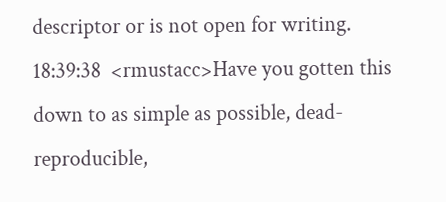descriptor or is not open for writing.
18:39:38  <rmustacc>Have you gotten this down to as simple as possible, dead-reproducible,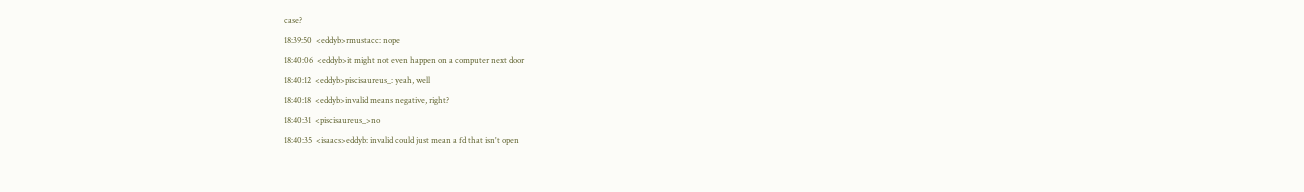case?
18:39:50  <eddyb>rmustacc: nope
18:40:06  <eddyb>it might not even happen on a computer next door
18:40:12  <eddyb>piscisaureus_: yeah, well
18:40:18  <eddyb>invalid means negative, right?
18:40:31  <piscisaureus_>no
18:40:35  <isaacs>eddyb: invalid could just mean a fd that isn't open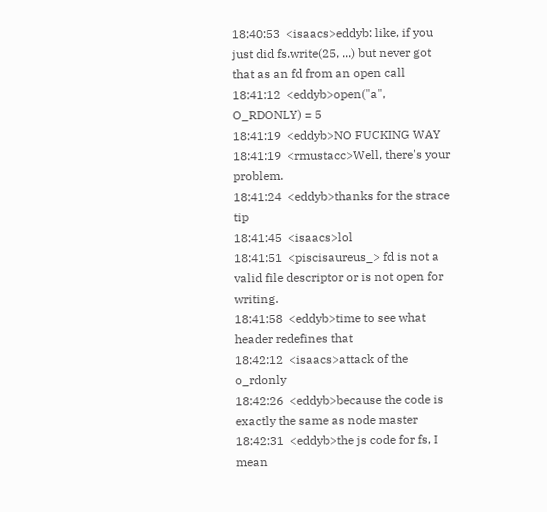18:40:53  <isaacs>eddyb: like, if you just did fs.write(25, ...) but never got that as an fd from an open call
18:41:12  <eddyb>open("a", O_RDONLY) = 5
18:41:19  <eddyb>NO FUCKING WAY
18:41:19  <rmustacc>Well, there's your problem.
18:41:24  <eddyb>thanks for the strace tip
18:41:45  <isaacs>lol
18:41:51  <piscisaureus_> fd is not a valid file descriptor or is not open for writing.
18:41:58  <eddyb>time to see what header redefines that
18:42:12  <isaacs>attack of the o_rdonly
18:42:26  <eddyb>because the code is exactly the same as node master
18:42:31  <eddyb>the js code for fs, I mean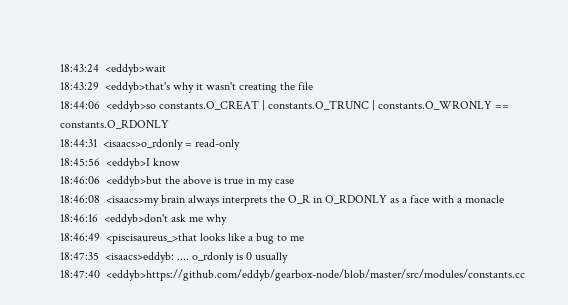18:43:24  <eddyb>wait
18:43:29  <eddyb>that's why it wasn't creating the file
18:44:06  <eddyb>so constants.O_CREAT | constants.O_TRUNC | constants.O_WRONLY == constants.O_RDONLY
18:44:31  <isaacs>o_rdonly = read-only
18:45:56  <eddyb>I know
18:46:06  <eddyb>but the above is true in my case
18:46:08  <isaacs>my brain always interprets the O_R in O_RDONLY as a face with a monacle
18:46:16  <eddyb>don't ask me why
18:46:49  <piscisaureus_>that looks like a bug to me
18:47:35  <isaacs>eddyb: .... o_rdonly is 0 usually
18:47:40  <eddyb>https://github.com/eddyb/gearbox-node/blob/master/src/modules/constants.cc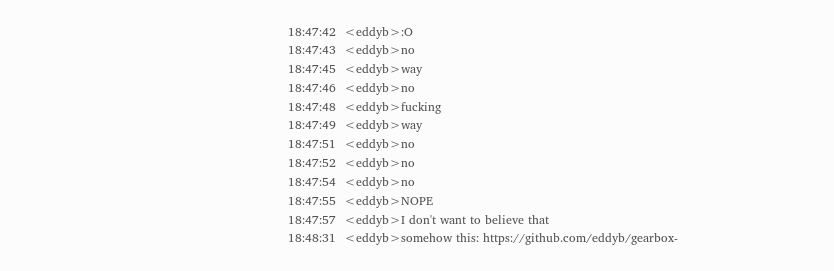18:47:42  <eddyb>:O
18:47:43  <eddyb>no
18:47:45  <eddyb>way
18:47:46  <eddyb>no
18:47:48  <eddyb>fucking
18:47:49  <eddyb>way
18:47:51  <eddyb>no
18:47:52  <eddyb>no
18:47:54  <eddyb>no
18:47:55  <eddyb>NOPE
18:47:57  <eddyb>I don't want to believe that
18:48:31  <eddyb>somehow this: https://github.com/eddyb/gearbox-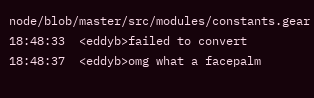node/blob/master/src/modules/constants.gear
18:48:33  <eddyb>failed to convert
18:48:37  <eddyb>omg what a facepalm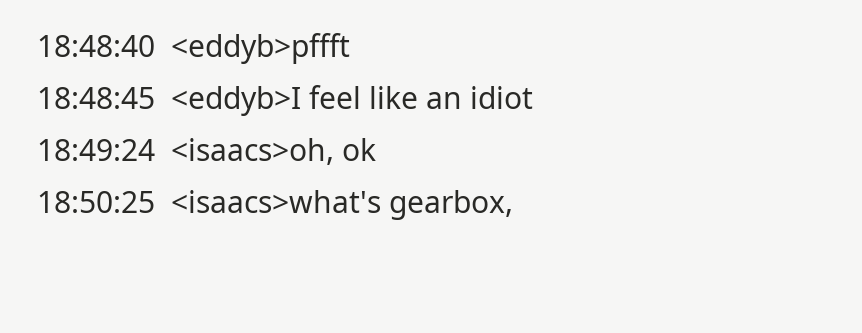18:48:40  <eddyb>pffft
18:48:45  <eddyb>I feel like an idiot
18:49:24  <isaacs>oh, ok
18:50:25  <isaacs>what's gearbox,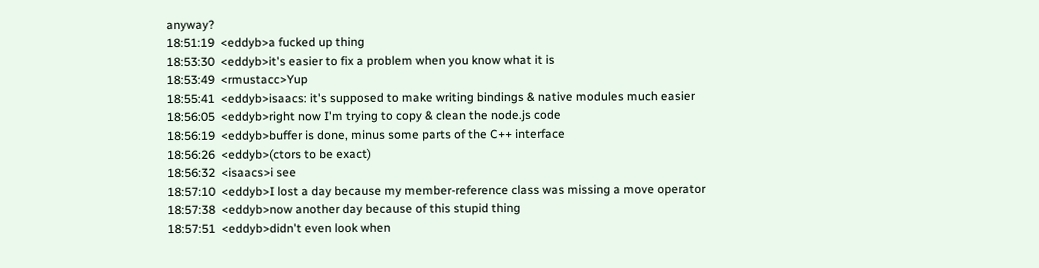anyway?
18:51:19  <eddyb>a fucked up thing
18:53:30  <eddyb>it's easier to fix a problem when you know what it is
18:53:49  <rmustacc>Yup
18:55:41  <eddyb>isaacs: it's supposed to make writing bindings & native modules much easier
18:56:05  <eddyb>right now I'm trying to copy & clean the node.js code
18:56:19  <eddyb>buffer is done, minus some parts of the C++ interface
18:56:26  <eddyb>(ctors to be exact)
18:56:32  <isaacs>i see
18:57:10  <eddyb>I lost a day because my member-reference class was missing a move operator
18:57:38  <eddyb>now another day because of this stupid thing
18:57:51  <eddyb>didn't even look when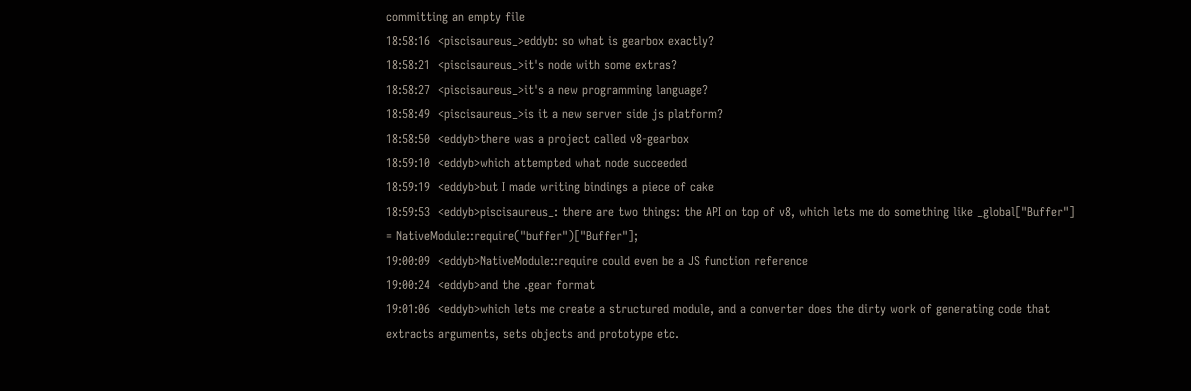committing an empty file
18:58:16  <piscisaureus_>eddyb: so what is gearbox exactly?
18:58:21  <piscisaureus_>it's node with some extras?
18:58:27  <piscisaureus_>it's a new programming language?
18:58:49  <piscisaureus_>is it a new server side js platform?
18:58:50  <eddyb>there was a project called v8-gearbox
18:59:10  <eddyb>which attempted what node succeeded
18:59:19  <eddyb>but I made writing bindings a piece of cake
18:59:53  <eddyb>piscisaureus_: there are two things: the API on top of v8, which lets me do something like _global["Buffer"] = NativeModule::require("buffer")["Buffer"];
19:00:09  <eddyb>NativeModule::require could even be a JS function reference
19:00:24  <eddyb>and the .gear format
19:01:06  <eddyb>which lets me create a structured module, and a converter does the dirty work of generating code that extracts arguments, sets objects and prototype etc.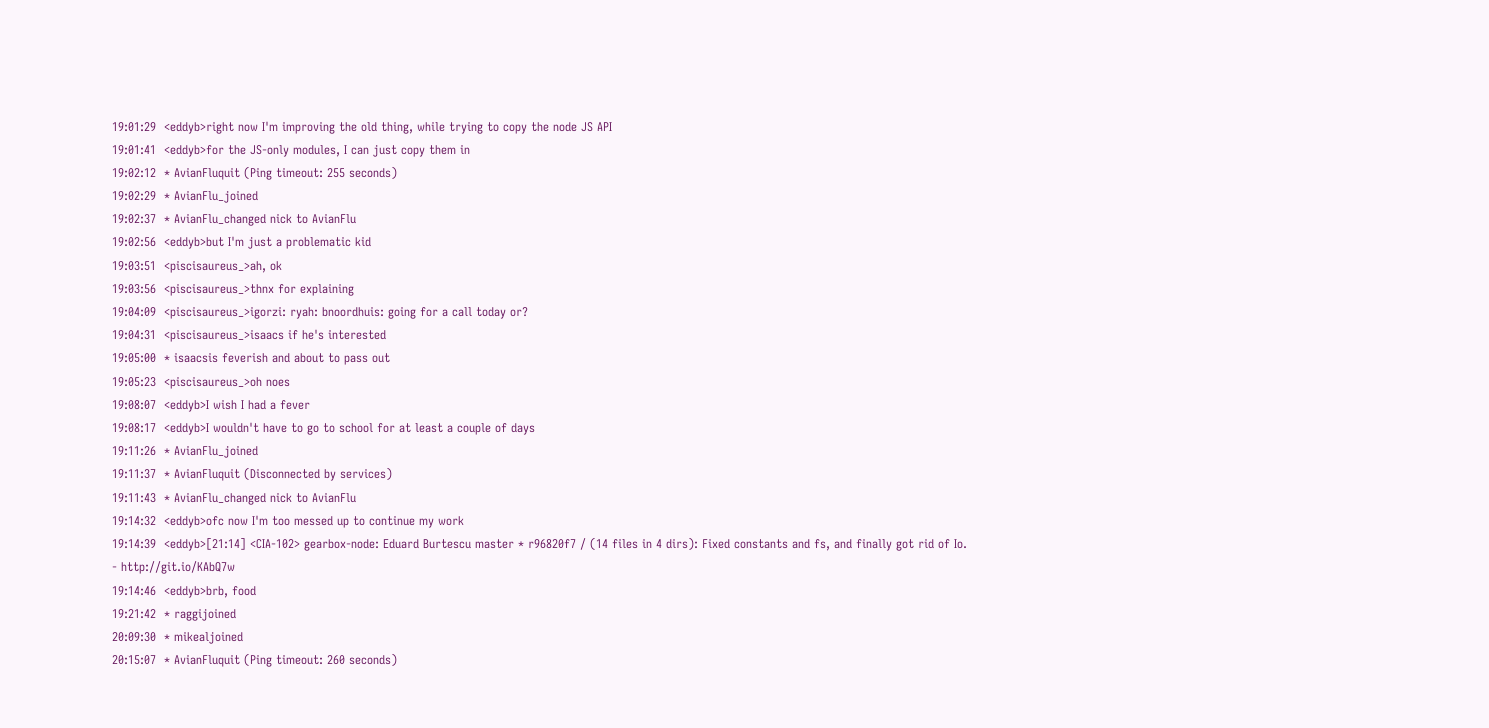19:01:29  <eddyb>right now I'm improving the old thing, while trying to copy the node JS API
19:01:41  <eddyb>for the JS-only modules, I can just copy them in
19:02:12  * AvianFluquit (Ping timeout: 255 seconds)
19:02:29  * AvianFlu_joined
19:02:37  * AvianFlu_changed nick to AvianFlu
19:02:56  <eddyb>but I'm just a problematic kid
19:03:51  <piscisaureus_>ah, ok
19:03:56  <piscisaureus_>thnx for explaining
19:04:09  <piscisaureus_>igorzi: ryah: bnoordhuis: going for a call today or?
19:04:31  <piscisaureus_>isaacs if he's interested
19:05:00  * isaacsis feverish and about to pass out
19:05:23  <piscisaureus_>oh noes
19:08:07  <eddyb>I wish I had a fever
19:08:17  <eddyb>I wouldn't have to go to school for at least a couple of days
19:11:26  * AvianFlu_joined
19:11:37  * AvianFluquit (Disconnected by services)
19:11:43  * AvianFlu_changed nick to AvianFlu
19:14:32  <eddyb>ofc now I'm too messed up to continue my work
19:14:39  <eddyb>[21:14] <CIA-102> gearbox-node: Eduard Burtescu master * r96820f7 / (14 files in 4 dirs): Fixed constants and fs, and finally got rid of Io. - http://git.io/KAbQ7w
19:14:46  <eddyb>brb, food
19:21:42  * raggijoined
20:09:30  * mikealjoined
20:15:07  * AvianFluquit (Ping timeout: 260 seconds)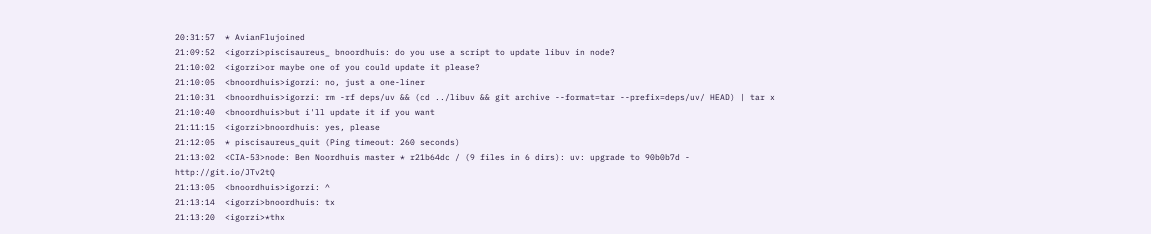20:31:57  * AvianFlujoined
21:09:52  <igorzi>piscisaureus_ bnoordhuis: do you use a script to update libuv in node?
21:10:02  <igorzi>or maybe one of you could update it please?
21:10:05  <bnoordhuis>igorzi: no, just a one-liner
21:10:31  <bnoordhuis>igorzi: rm -rf deps/uv && (cd ../libuv && git archive --format=tar --prefix=deps/uv/ HEAD) | tar x
21:10:40  <bnoordhuis>but i'll update it if you want
21:11:15  <igorzi>bnoordhuis: yes, please
21:12:05  * piscisaureus_quit (Ping timeout: 260 seconds)
21:13:02  <CIA-53>node: Ben Noordhuis master * r21b64dc / (9 files in 6 dirs): uv: upgrade to 90b0b7d - http://git.io/JTv2tQ
21:13:05  <bnoordhuis>igorzi: ^
21:13:14  <igorzi>bnoordhuis: tx
21:13:20  <igorzi>*thx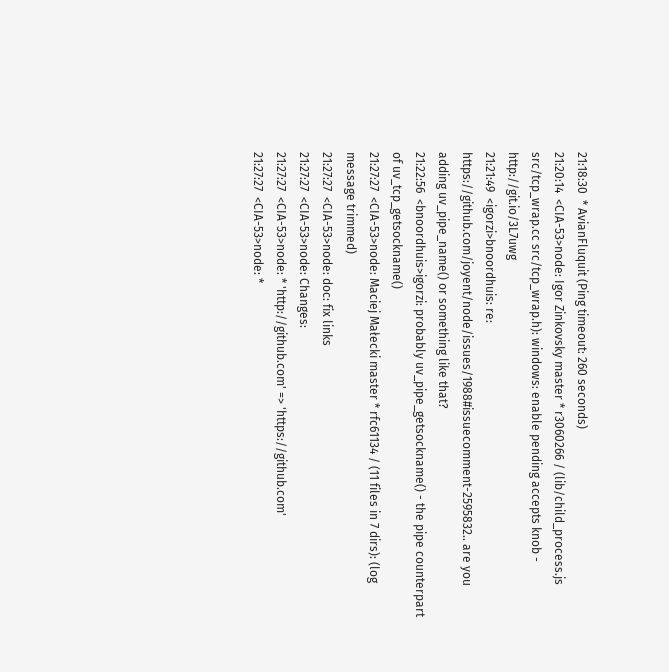21:18:30  * AvianFluquit (Ping timeout: 260 seconds)
21:20:14  <CIA-53>node: Igor Zinkovsky master * r3060266 / (lib/child_process.js src/tcp_wrap.cc src/tcp_wrap.h): windows: enable pending accepts knob - http://git.io/3L7uwg
21:21:49  <igorzi>bnoordhuis: re: https://github.com/joyent/node/issues/1988#issuecomment-2595832.. are you adding uv_pipe_name() or something like that?
21:22:56  <bnoordhuis>igorzi: probably uv_pipe_getsockname() - the pipe counterpart of uv_tcp_getsockname()
21:27:27  <CIA-53>node: Maciej Małecki master * rfc61134 / (11 files in 7 dirs): (log message trimmed)
21:27:27  <CIA-53>node: doc: fix links
21:27:27  <CIA-53>node: Changes:
21:27:27  <CIA-53>node: * 'http://github.com' => 'https://github.com'
21:27:27  <CIA-53>node: *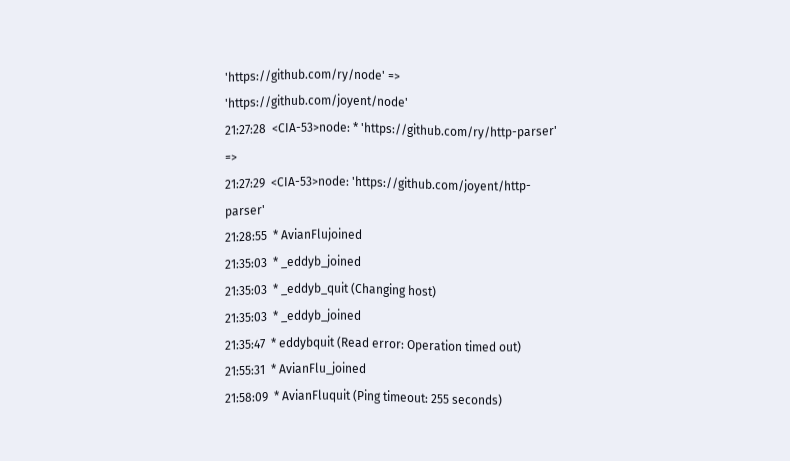'https://github.com/ry/node' => 'https://github.com/joyent/node'
21:27:28  <CIA-53>node: * 'https://github.com/ry/http-parser' =>
21:27:29  <CIA-53>node: 'https://github.com/joyent/http-parser'
21:28:55  * AvianFlujoined
21:35:03  * _eddyb_joined
21:35:03  * _eddyb_quit (Changing host)
21:35:03  * _eddyb_joined
21:35:47  * eddybquit (Read error: Operation timed out)
21:55:31  * AvianFlu_joined
21:58:09  * AvianFluquit (Ping timeout: 255 seconds)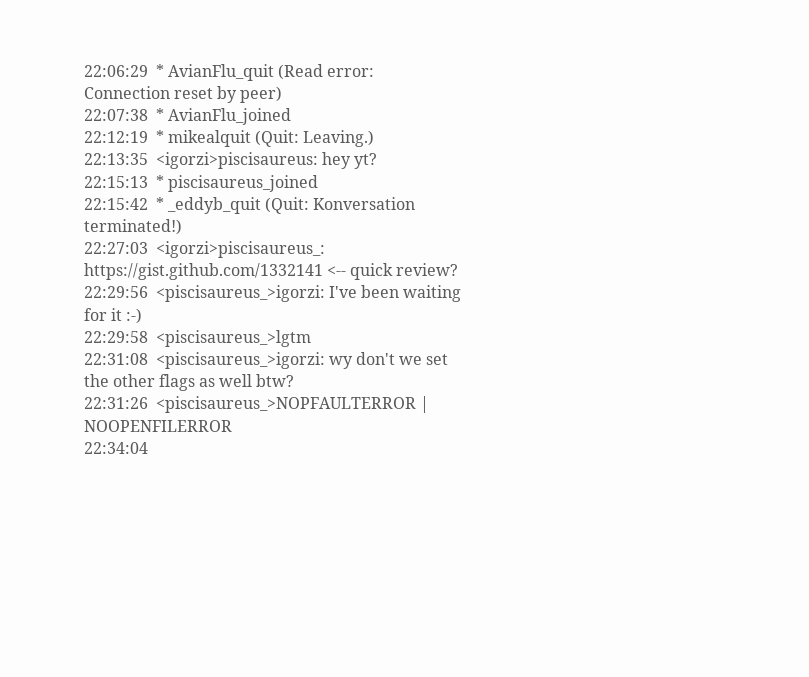22:06:29  * AvianFlu_quit (Read error: Connection reset by peer)
22:07:38  * AvianFlu_joined
22:12:19  * mikealquit (Quit: Leaving.)
22:13:35  <igorzi>piscisaureus: hey yt?
22:15:13  * piscisaureus_joined
22:15:42  * _eddyb_quit (Quit: Konversation terminated!)
22:27:03  <igorzi>piscisaureus_: https://gist.github.com/1332141 <-- quick review?
22:29:56  <piscisaureus_>igorzi: I've been waiting for it :-)
22:29:58  <piscisaureus_>lgtm
22:31:08  <piscisaureus_>igorzi: wy don't we set the other flags as well btw?
22:31:26  <piscisaureus_>NOPFAULTERROR | NOOPENFILERROR
22:34:04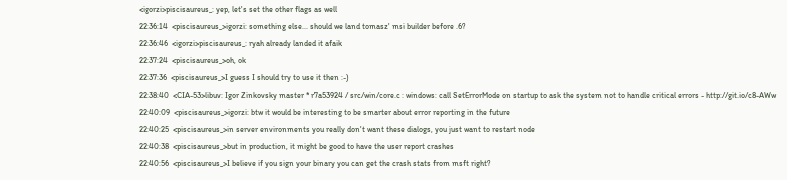<igorzi>piscisaureus_: yep, let's set the other flags as well
22:36:14  <piscisaureus_>igorzi: something else... should we land tomasz' msi builder before .6?
22:36:46  <igorzi>piscisaureus_: ryah already landed it afaik
22:37:24  <piscisaureus_>oh, ok
22:37:36  <piscisaureus_>I guess I should try to use it then :-)
22:38:40  <CIA-53>libuv: Igor Zinkovsky master * r7a53924 / src/win/core.c : windows: call SetErrorMode on startup to ask the system not to handle critical errors - http://git.io/c8-AWw
22:40:09  <piscisaureus_>igorzi: btw it would be interesting to be smarter about error reporting in the future
22:40:25  <piscisaureus_>in server environments you really don't want these dialogs, you just want to restart node
22:40:38  <piscisaureus_>but in production, it might be good to have the user report crashes
22:40:56  <piscisaureus_>I believe if you sign your binary you can get the crash stats from msft right?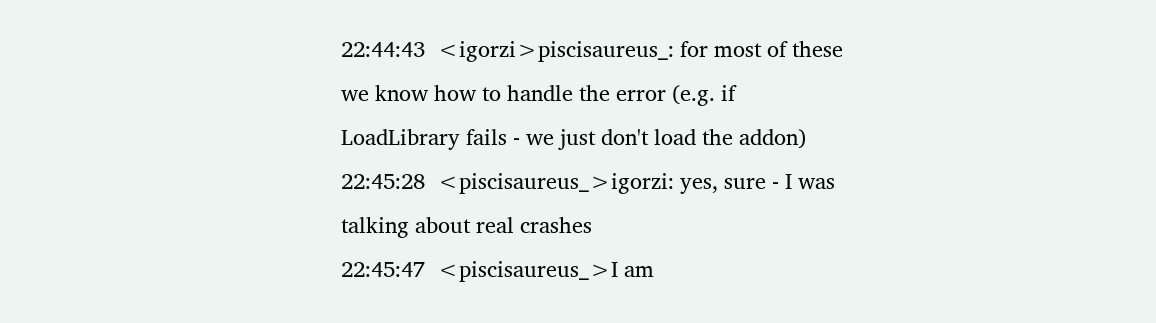22:44:43  <igorzi>piscisaureus_: for most of these we know how to handle the error (e.g. if LoadLibrary fails - we just don't load the addon)
22:45:28  <piscisaureus_>igorzi: yes, sure - I was talking about real crashes
22:45:47  <piscisaureus_>I am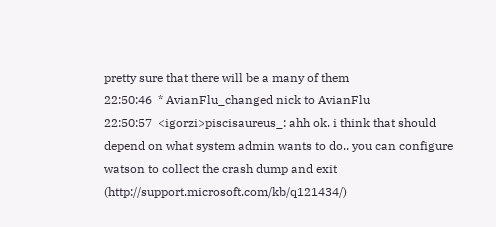pretty sure that there will be a many of them
22:50:46  * AvianFlu_changed nick to AvianFlu
22:50:57  <igorzi>piscisaureus_: ahh ok. i think that should depend on what system admin wants to do.. you can configure watson to collect the crash dump and exit (http://support.microsoft.com/kb/q121434/)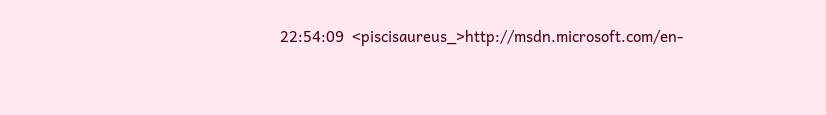22:54:09  <piscisaureus_>http://msdn.microsoft.com/en-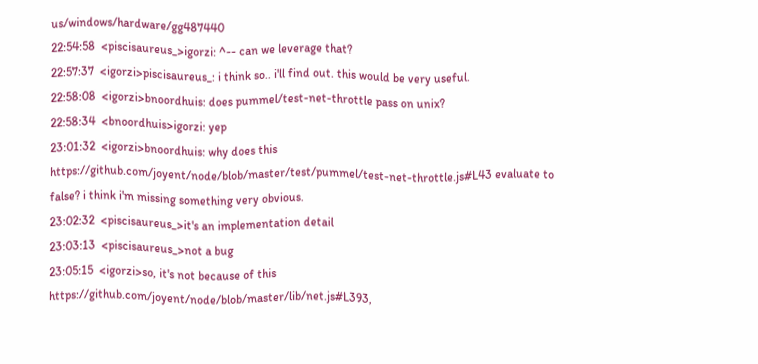us/windows/hardware/gg487440
22:54:58  <piscisaureus_>igorzi: ^-- can we leverage that?
22:57:37  <igorzi>piscisaureus_: i think so.. i'll find out. this would be very useful.
22:58:08  <igorzi>bnoordhuis: does pummel/test-net-throttle pass on unix?
22:58:34  <bnoordhuis>igorzi: yep
23:01:32  <igorzi>bnoordhuis: why does this https://github.com/joyent/node/blob/master/test/pummel/test-net-throttle.js#L43 evaluate to false? i think i'm missing something very obvious.
23:02:32  <piscisaureus_>it's an implementation detail
23:03:13  <piscisaureus_>not a bug
23:05:15  <igorzi>so, it's not because of this https://github.com/joyent/node/blob/master/lib/net.js#L393,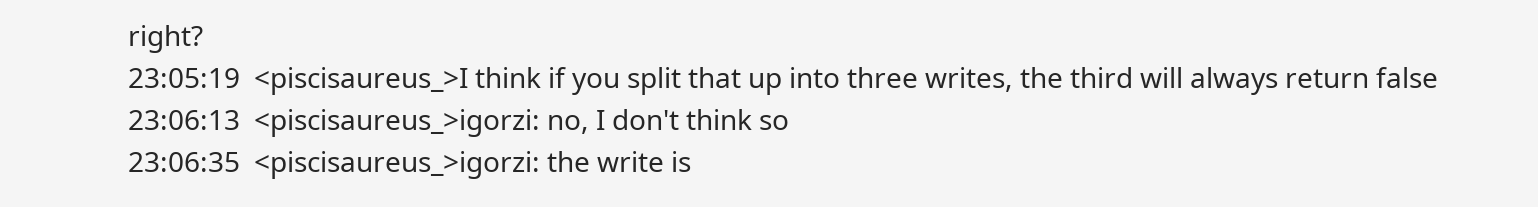right?
23:05:19  <piscisaureus_>I think if you split that up into three writes, the third will always return false
23:06:13  <piscisaureus_>igorzi: no, I don't think so
23:06:35  <piscisaureus_>igorzi: the write is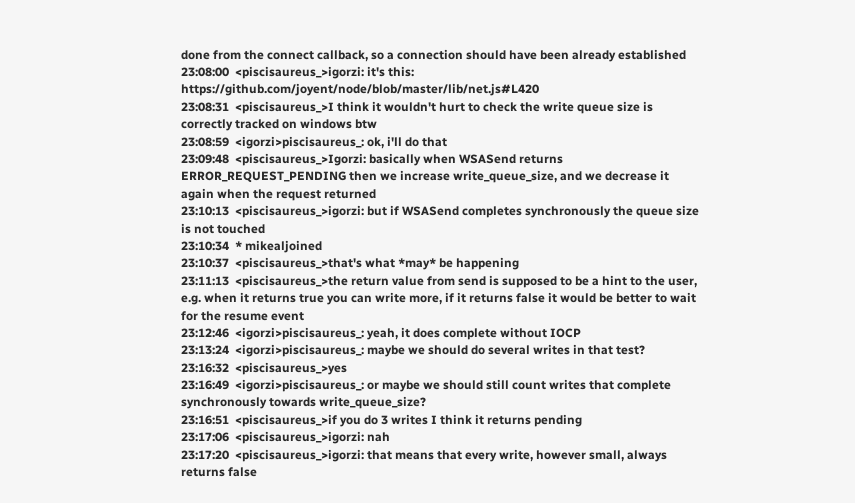done from the connect callback, so a connection should have been already established
23:08:00  <piscisaureus_>igorzi: it's this: https://github.com/joyent/node/blob/master/lib/net.js#L420
23:08:31  <piscisaureus_>I think it wouldn't hurt to check the write queue size is correctly tracked on windows btw
23:08:59  <igorzi>piscisaureus_: ok, i'll do that
23:09:48  <piscisaureus_>Igorzi: basically when WSASend returns ERROR_REQUEST_PENDING then we increase write_queue_size, and we decrease it again when the request returned
23:10:13  <piscisaureus_>igorzi: but if WSASend completes synchronously the queue size is not touched
23:10:34  * mikealjoined
23:10:37  <piscisaureus_>that's what *may* be happening
23:11:13  <piscisaureus_>the return value from send is supposed to be a hint to the user, e.g. when it returns true you can write more, if it returns false it would be better to wait for the resume event
23:12:46  <igorzi>piscisaureus_: yeah, it does complete without IOCP
23:13:24  <igorzi>piscisaureus_: maybe we should do several writes in that test?
23:16:32  <piscisaureus_>yes
23:16:49  <igorzi>piscisaureus_: or maybe we should still count writes that complete synchronously towards write_queue_size?
23:16:51  <piscisaureus_>if you do 3 writes I think it returns pending
23:17:06  <piscisaureus_>igorzi: nah
23:17:20  <piscisaureus_>igorzi: that means that every write, however small, always returns false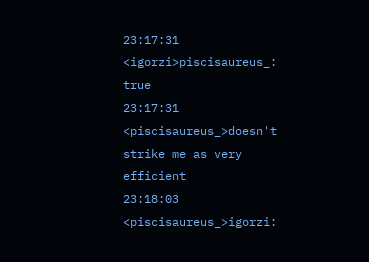23:17:31  <igorzi>piscisaureus_: true
23:17:31  <piscisaureus_>doesn't strike me as very efficient
23:18:03  <piscisaureus_>igorzi: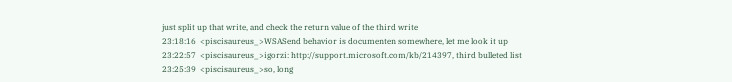just split up that write, and check the return value of the third write
23:18:16  <piscisaureus_>WSASend behavior is documenten somewhere, let me look it up
23:22:57  <piscisaureus_>igorzi: http://support.microsoft.com/kb/214397, third bulleted list
23:25:39  <piscisaureus_>so, long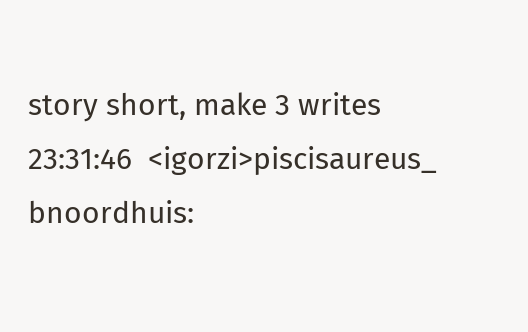story short, make 3 writes
23:31:46  <igorzi>piscisaureus_ bnoordhuis: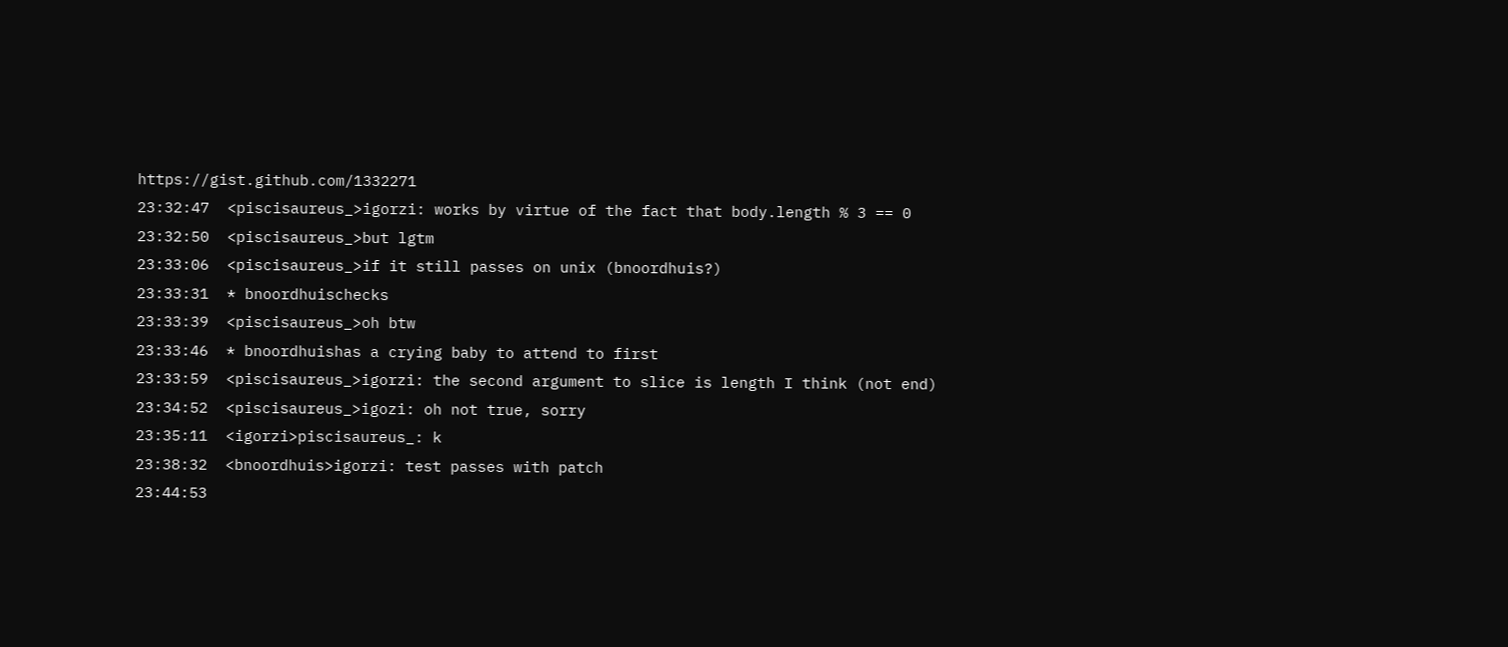https://gist.github.com/1332271
23:32:47  <piscisaureus_>igorzi: works by virtue of the fact that body.length % 3 == 0
23:32:50  <piscisaureus_>but lgtm
23:33:06  <piscisaureus_>if it still passes on unix (bnoordhuis?)
23:33:31  * bnoordhuischecks
23:33:39  <piscisaureus_>oh btw
23:33:46  * bnoordhuishas a crying baby to attend to first
23:33:59  <piscisaureus_>igorzi: the second argument to slice is length I think (not end)
23:34:52  <piscisaureus_>igozi: oh not true, sorry
23:35:11  <igorzi>piscisaureus_: k
23:38:32  <bnoordhuis>igorzi: test passes with patch
23:44:53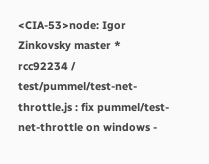<CIA-53>node: Igor Zinkovsky master * rcc92234 / test/pummel/test-net-throttle.js : fix pummel/test-net-throttle on windows -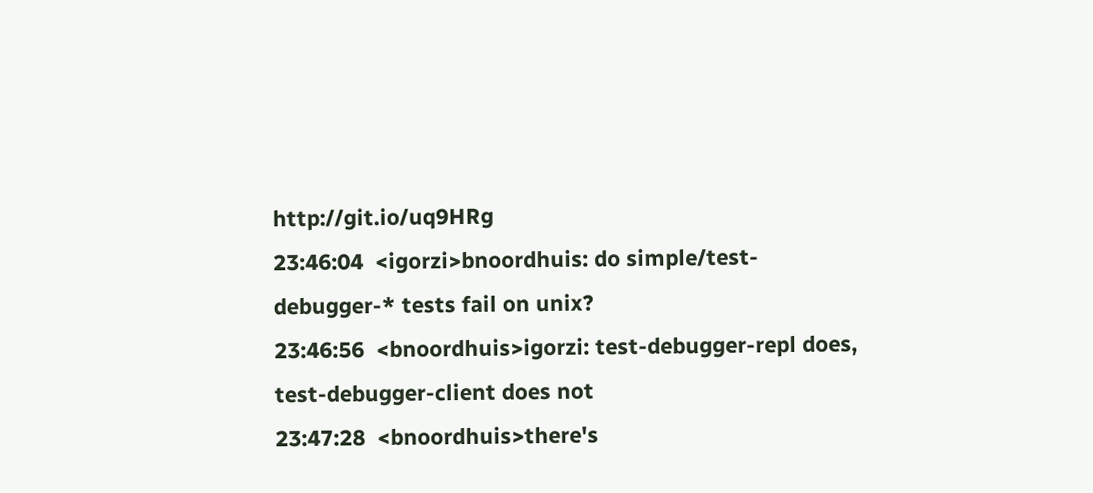http://git.io/uq9HRg
23:46:04  <igorzi>bnoordhuis: do simple/test-debugger-* tests fail on unix?
23:46:56  <bnoordhuis>igorzi: test-debugger-repl does, test-debugger-client does not
23:47:28  <bnoordhuis>there's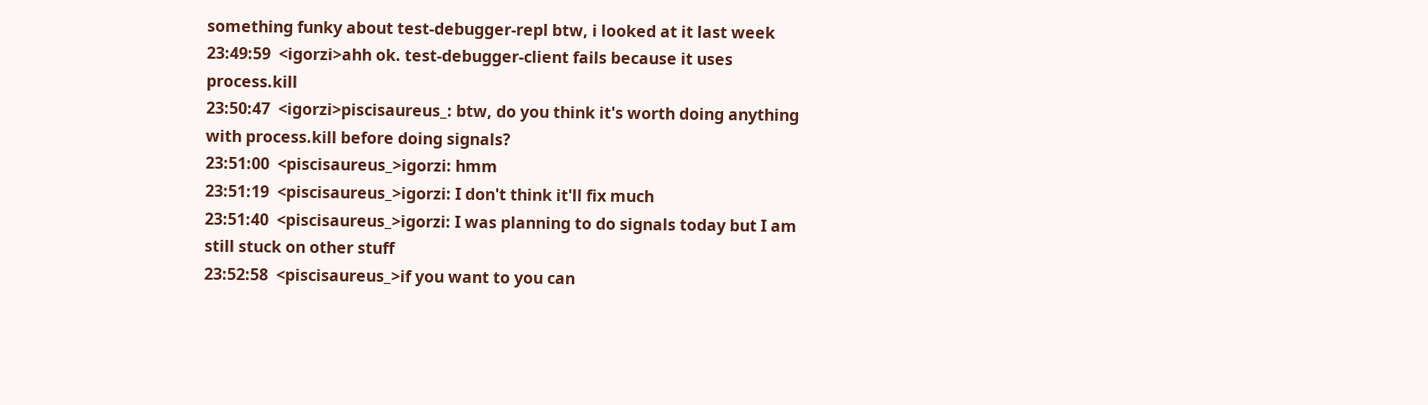something funky about test-debugger-repl btw, i looked at it last week
23:49:59  <igorzi>ahh ok. test-debugger-client fails because it uses process.kill
23:50:47  <igorzi>piscisaureus_: btw, do you think it's worth doing anything with process.kill before doing signals?
23:51:00  <piscisaureus_>igorzi: hmm
23:51:19  <piscisaureus_>igorzi: I don't think it'll fix much
23:51:40  <piscisaureus_>igorzi: I was planning to do signals today but I am still stuck on other stuff
23:52:58  <piscisaureus_>if you want to you can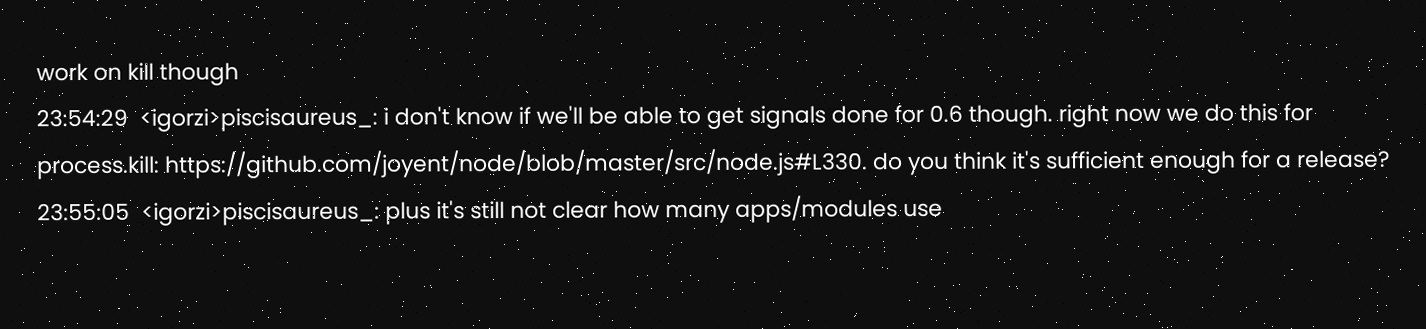work on kill though
23:54:29  <igorzi>piscisaureus_: i don't know if we'll be able to get signals done for 0.6 though. right now we do this for process.kill: https://github.com/joyent/node/blob/master/src/node.js#L330. do you think it's sufficient enough for a release?
23:55:05  <igorzi>piscisaureus_: plus it's still not clear how many apps/modules use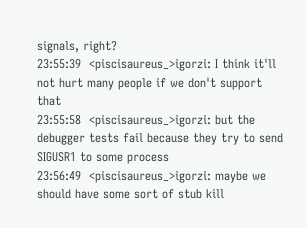signals, right?
23:55:39  <piscisaureus_>igorzi: I think it'll not hurt many people if we don't support that
23:55:58  <piscisaureus_>igorzi: but the debugger tests fail because they try to send SIGUSR1 to some process
23:56:49  <piscisaureus_>igorzi: maybe we should have some sort of stub kill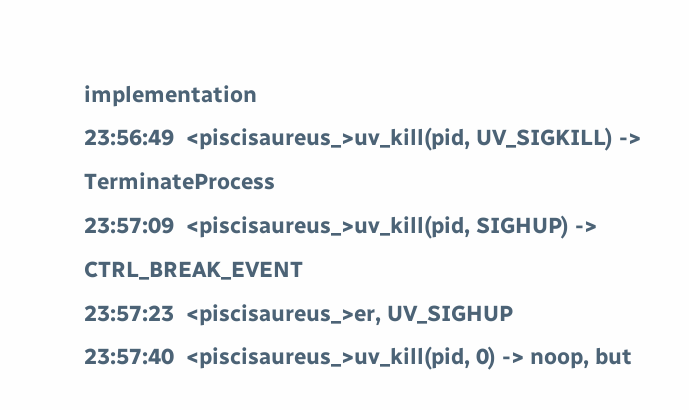implementation
23:56:49  <piscisaureus_>uv_kill(pid, UV_SIGKILL) -> TerminateProcess
23:57:09  <piscisaureus_>uv_kill(pid, SIGHUP) -> CTRL_BREAK_EVENT
23:57:23  <piscisaureus_>er, UV_SIGHUP
23:57:40  <piscisaureus_>uv_kill(pid, 0) -> noop, but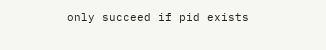only succeed if pid exists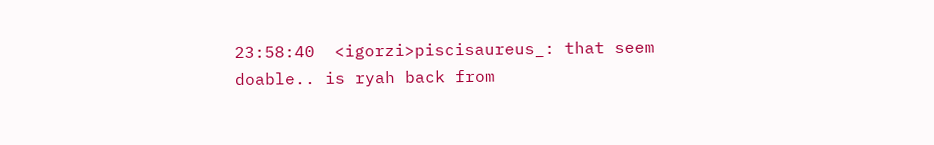23:58:40  <igorzi>piscisaureus_: that seem doable.. is ryah back from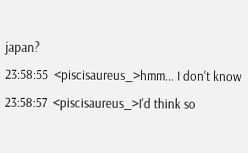japan?
23:58:55  <piscisaureus_>hmm... I don't know
23:58:57  <piscisaureus_>I'd think so